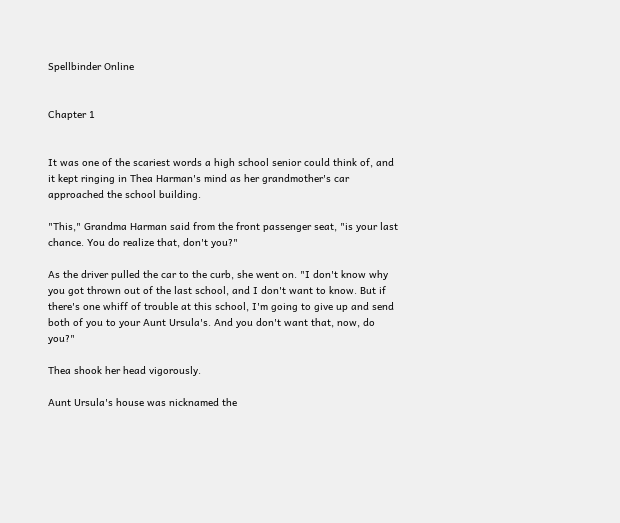Spellbinder Online


Chapter 1


It was one of the scariest words a high school senior could think of, and it kept ringing in Thea Harman's mind as her grandmother's car approached the school building.

"This," Grandma Harman said from the front passenger seat, "is your last chance. You do realize that, don't you?"

As the driver pulled the car to the curb, she went on. "I don't know why you got thrown out of the last school, and I don't want to know. But if there's one whiff of trouble at this school, I'm going to give up and send both of you to your Aunt Ursula's. And you don't want that, now, do you?"

Thea shook her head vigorously.

Aunt Ursula's house was nicknamed the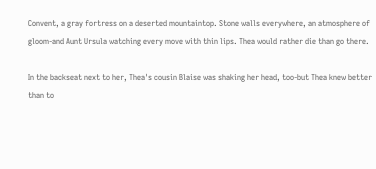Convent, a gray fortress on a deserted mountaintop. Stone walls everywhere, an atmosphere of gloom-and Aunt Ursula watching every move with thin lips. Thea would rather die than go there.

In the backseat next to her, Thea's cousin Blaise was shaking her head, too-but Thea knew better than to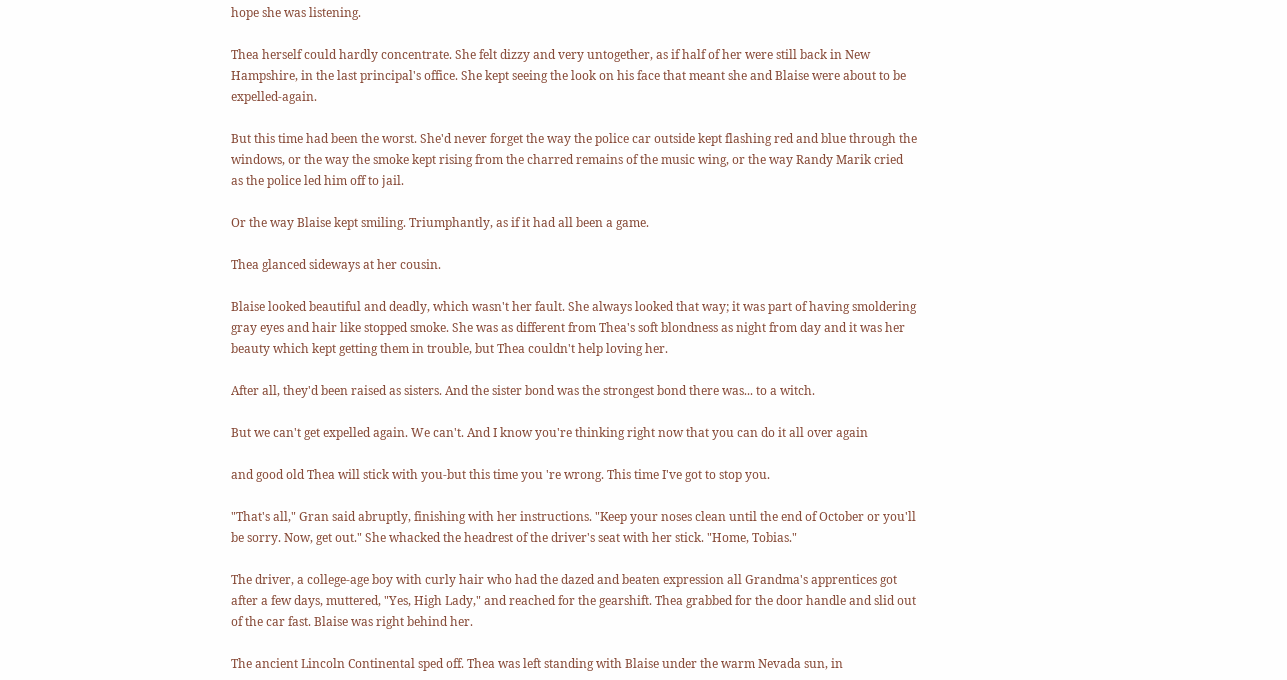hope she was listening.

Thea herself could hardly concentrate. She felt dizzy and very untogether, as if half of her were still back in New Hampshire, in the last principal's office. She kept seeing the look on his face that meant she and Blaise were about to be expelled-again.

But this time had been the worst. She'd never forget the way the police car outside kept flashing red and blue through the windows, or the way the smoke kept rising from the charred remains of the music wing, or the way Randy Marik cried as the police led him off to jail.

Or the way Blaise kept smiling. Triumphantly, as if it had all been a game.

Thea glanced sideways at her cousin.

Blaise looked beautiful and deadly, which wasn't her fault. She always looked that way; it was part of having smoldering gray eyes and hair like stopped smoke. She was as different from Thea's soft blondness as night from day and it was her beauty which kept getting them in trouble, but Thea couldn't help loving her.

After all, they'd been raised as sisters. And the sister bond was the strongest bond there was... to a witch.

But we can't get expelled again. We can't. And I know you're thinking right now that you can do it all over again

and good old Thea will stick with you-but this time you 're wrong. This time I've got to stop you.

"That's all," Gran said abruptly, finishing with her instructions. "Keep your noses clean until the end of October or you'll be sorry. Now, get out." She whacked the headrest of the driver's seat with her stick. "Home, Tobias."

The driver, a college-age boy with curly hair who had the dazed and beaten expression all Grandma's apprentices got after a few days, muttered, "Yes, High Lady," and reached for the gearshift. Thea grabbed for the door handle and slid out of the car fast. Blaise was right behind her.

The ancient Lincoln Continental sped off. Thea was left standing with Blaise under the warm Nevada sun, in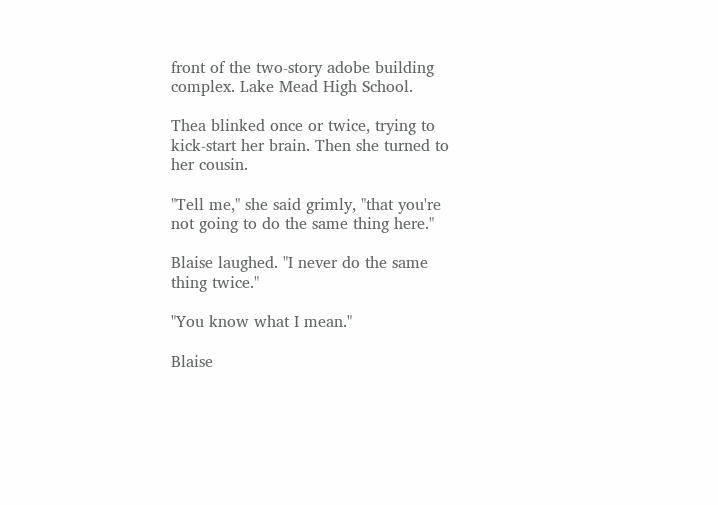front of the two-story adobe building complex. Lake Mead High School.

Thea blinked once or twice, trying to kick-start her brain. Then she turned to her cousin.

"Tell me," she said grimly, "that you're not going to do the same thing here."

Blaise laughed. "I never do the same thing twice."

"You know what I mean."

Blaise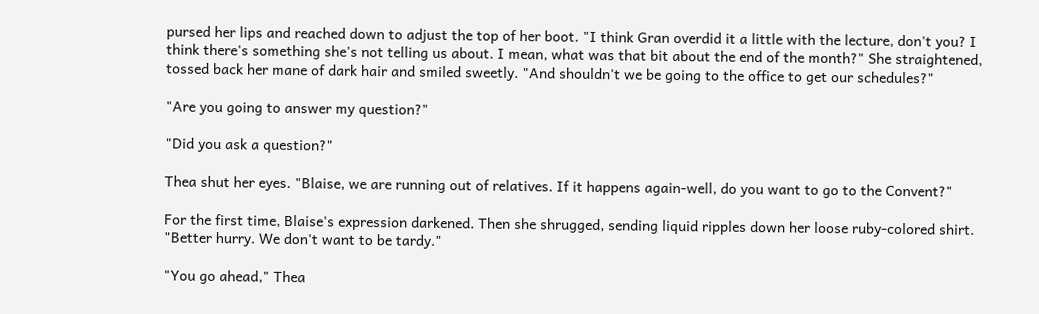pursed her lips and reached down to adjust the top of her boot. "I think Gran overdid it a little with the lecture, don't you? I think there's something she's not telling us about. I mean, what was that bit about the end of the month?" She straightened, tossed back her mane of dark hair and smiled sweetly. "And shouldn't we be going to the office to get our schedules?"

"Are you going to answer my question?"

"Did you ask a question?"

Thea shut her eyes. "Blaise, we are running out of relatives. If it happens again-well, do you want to go to the Convent?"

For the first time, Blaise's expression darkened. Then she shrugged, sending liquid ripples down her loose ruby-colored shirt. "Better hurry. We don't want to be tardy."

"You go ahead," Thea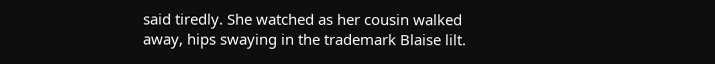said tiredly. She watched as her cousin walked away, hips swaying in the trademark Blaise lilt.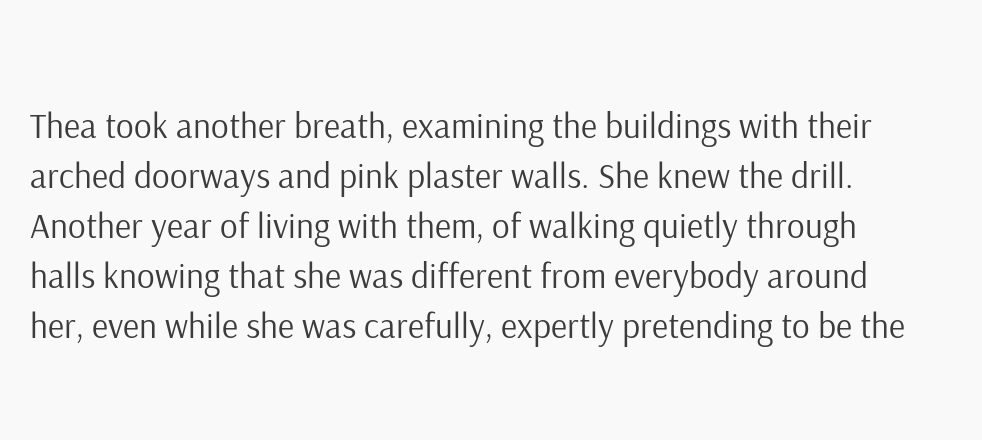Thea took another breath, examining the buildings with their arched doorways and pink plaster walls. She knew the drill. Another year of living with them, of walking quietly through halls knowing that she was different from everybody around her, even while she was carefully, expertly pretending to be the